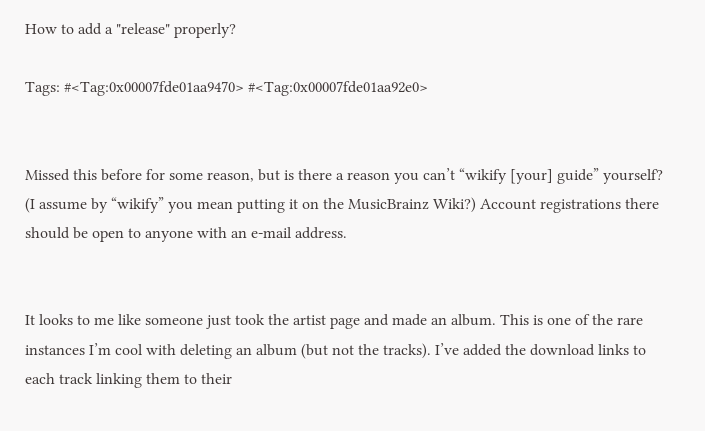How to add a "release" properly?

Tags: #<Tag:0x00007fde01aa9470> #<Tag:0x00007fde01aa92e0>


Missed this before for some reason, but is there a reason you can’t “wikify [your] guide” yourself? (I assume by “wikify” you mean putting it on the MusicBrainz Wiki?) Account registrations there should be open to anyone with an e-mail address.


It looks to me like someone just took the artist page and made an album. This is one of the rare instances I’m cool with deleting an album (but not the tracks). I’ve added the download links to each track linking them to their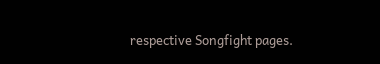respective Songfight pages.